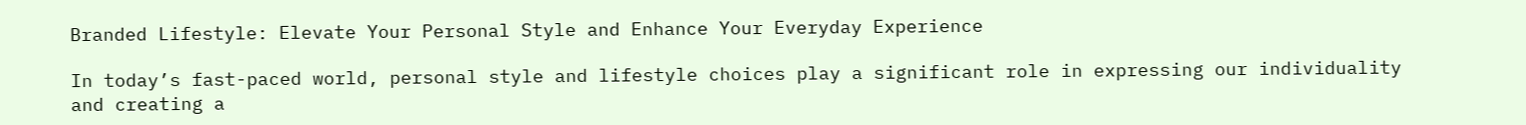Branded Lifestyle: Elevate Your Personal Style and Enhance Your Everyday Experience

In today’s fast-paced world, personal style and lifestyle choices play a significant role in expressing our individuality and creating a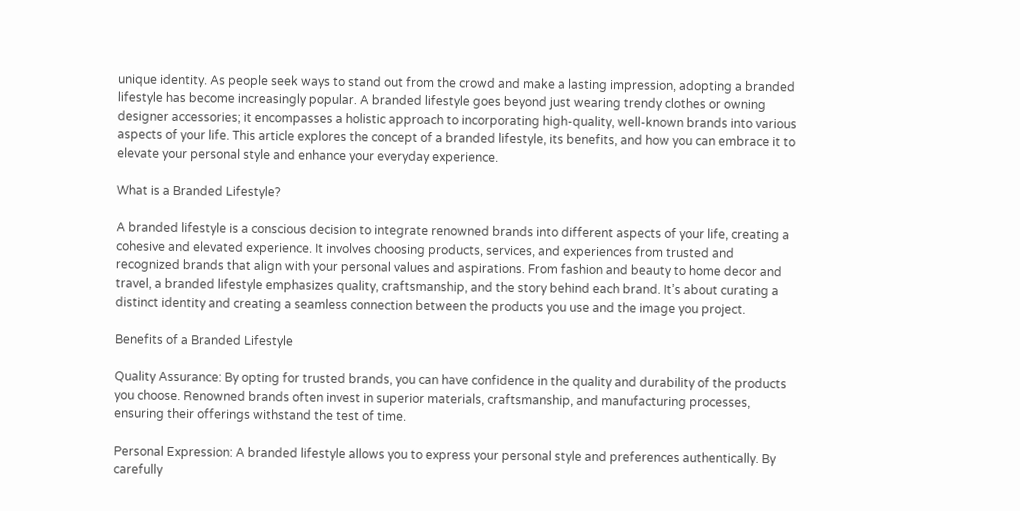unique identity. As people seek ways to stand out from the crowd and make a lasting impression, adopting a branded lifestyle has become increasingly popular. A branded lifestyle goes beyond just wearing trendy clothes or owning designer accessories; it encompasses a holistic approach to incorporating high-quality, well-known brands into various aspects of your life. This article explores the concept of a branded lifestyle, its benefits, and how you can embrace it to elevate your personal style and enhance your everyday experience.

What is a Branded Lifestyle?

A branded lifestyle is a conscious decision to integrate renowned brands into different aspects of your life, creating a cohesive and elevated experience. It involves choosing products, services, and experiences from trusted and recognized brands that align with your personal values and aspirations. From fashion and beauty to home decor and travel, a branded lifestyle emphasizes quality, craftsmanship, and the story behind each brand. It’s about curating a distinct identity and creating a seamless connection between the products you use and the image you project.

Benefits of a Branded Lifestyle

Quality Assurance: By opting for trusted brands, you can have confidence in the quality and durability of the products you choose. Renowned brands often invest in superior materials, craftsmanship, and manufacturing processes, ensuring their offerings withstand the test of time.

Personal Expression: A branded lifestyle allows you to express your personal style and preferences authentically. By carefully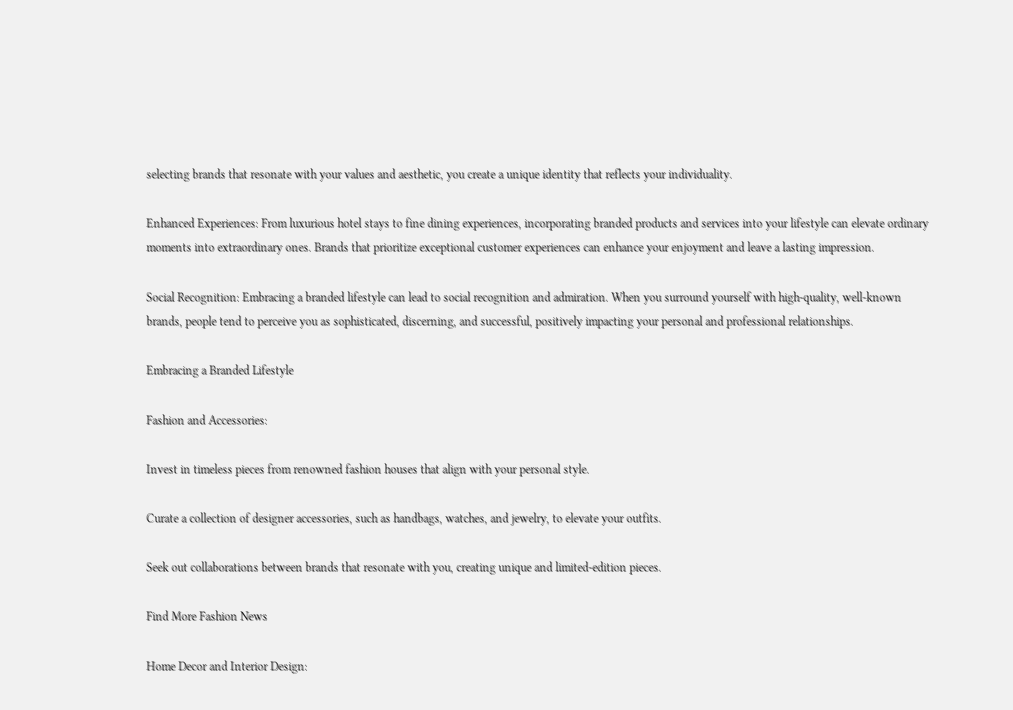selecting brands that resonate with your values and aesthetic, you create a unique identity that reflects your individuality.

Enhanced Experiences: From luxurious hotel stays to fine dining experiences, incorporating branded products and services into your lifestyle can elevate ordinary moments into extraordinary ones. Brands that prioritize exceptional customer experiences can enhance your enjoyment and leave a lasting impression.

Social Recognition: Embracing a branded lifestyle can lead to social recognition and admiration. When you surround yourself with high-quality, well-known brands, people tend to perceive you as sophisticated, discerning, and successful, positively impacting your personal and professional relationships.

Embracing a Branded Lifestyle

Fashion and Accessories:

Invest in timeless pieces from renowned fashion houses that align with your personal style.

Curate a collection of designer accessories, such as handbags, watches, and jewelry, to elevate your outfits.

Seek out collaborations between brands that resonate with you, creating unique and limited-edition pieces.

Find More Fashion News

Home Decor and Interior Design: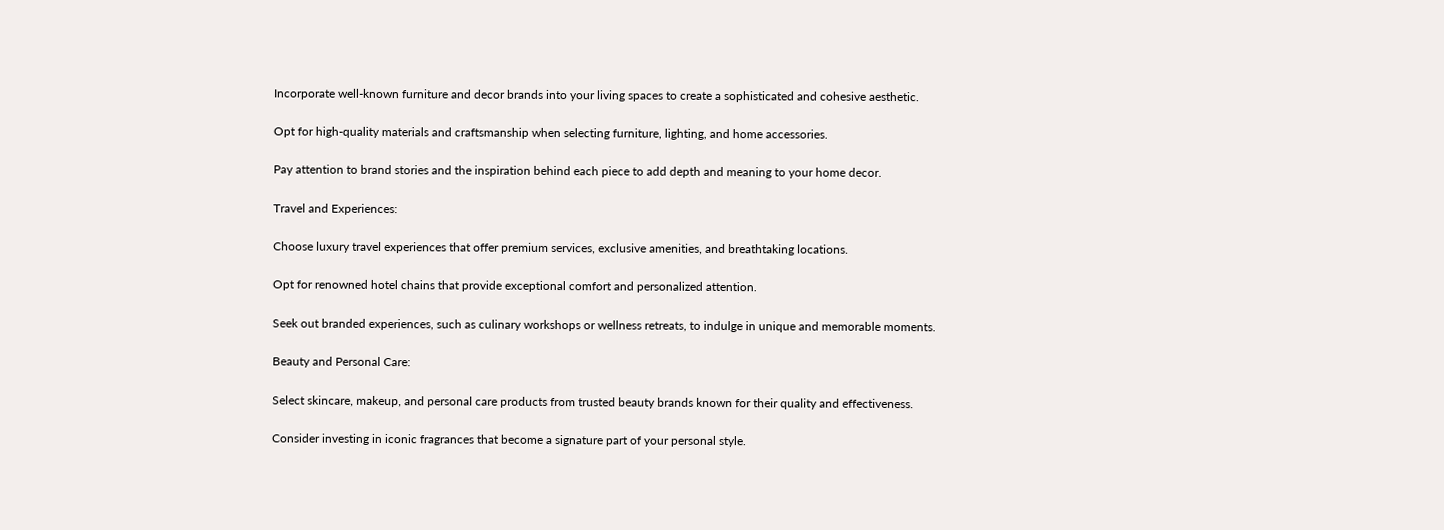Incorporate well-known furniture and decor brands into your living spaces to create a sophisticated and cohesive aesthetic.

Opt for high-quality materials and craftsmanship when selecting furniture, lighting, and home accessories.

Pay attention to brand stories and the inspiration behind each piece to add depth and meaning to your home decor.

Travel and Experiences:

Choose luxury travel experiences that offer premium services, exclusive amenities, and breathtaking locations.

Opt for renowned hotel chains that provide exceptional comfort and personalized attention.

Seek out branded experiences, such as culinary workshops or wellness retreats, to indulge in unique and memorable moments.

Beauty and Personal Care:

Select skincare, makeup, and personal care products from trusted beauty brands known for their quality and effectiveness.

Consider investing in iconic fragrances that become a signature part of your personal style.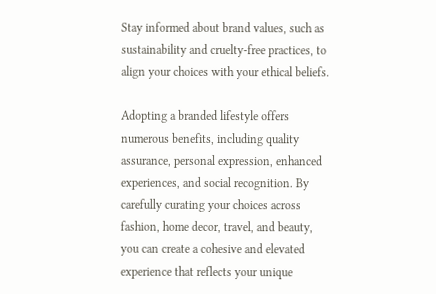Stay informed about brand values, such as sustainability and cruelty-free practices, to align your choices with your ethical beliefs.

Adopting a branded lifestyle offers numerous benefits, including quality assurance, personal expression, enhanced experiences, and social recognition. By carefully curating your choices across fashion, home decor, travel, and beauty, you can create a cohesive and elevated experience that reflects your unique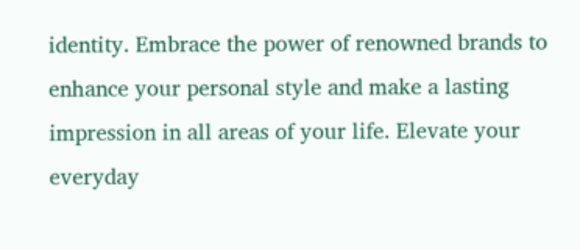identity. Embrace the power of renowned brands to enhance your personal style and make a lasting impression in all areas of your life. Elevate your everyday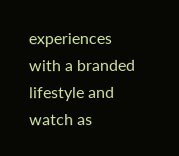experiences with a branded lifestyle and watch as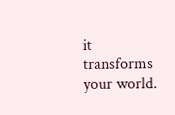it transforms your world.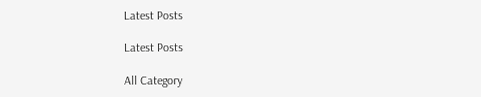Latest Posts

Latest Posts

All Category